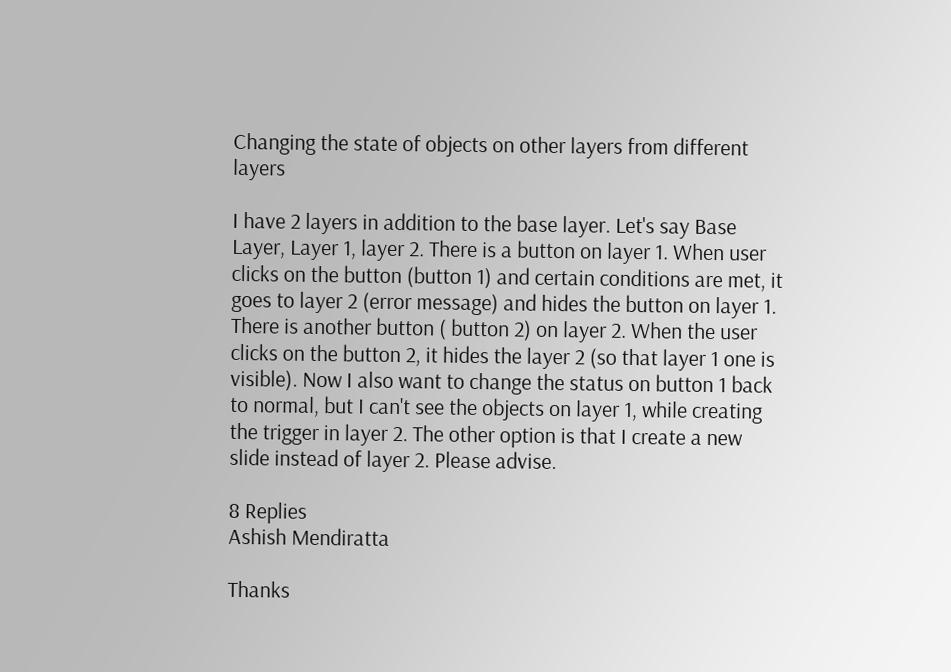Changing the state of objects on other layers from different layers

I have 2 layers in addition to the base layer. Let's say Base Layer, Layer 1, layer 2. There is a button on layer 1. When user clicks on the button (button 1) and certain conditions are met, it goes to layer 2 (error message) and hides the button on layer 1. There is another button ( button 2) on layer 2. When the user clicks on the button 2, it hides the layer 2 (so that layer 1 one is visible). Now I also want to change the status on button 1 back to normal, but I can't see the objects on layer 1, while creating the trigger in layer 2. The other option is that I create a new slide instead of layer 2. Please advise.

8 Replies
Ashish Mendiratta

Thanks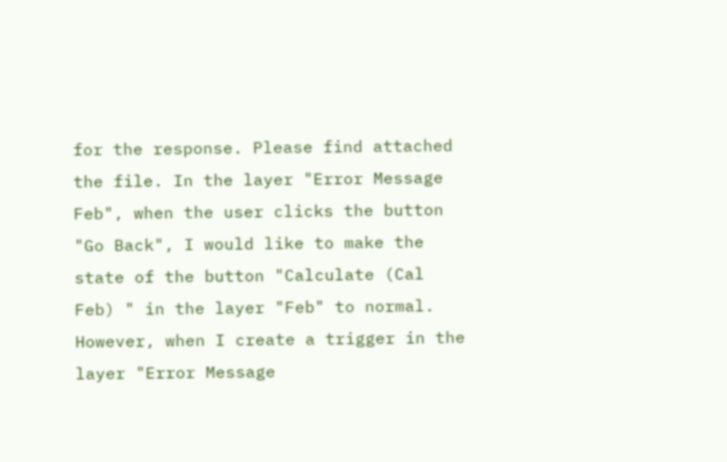for the response. Please find attached the file. In the layer "Error Message Feb", when the user clicks the button "Go Back", I would like to make the state of the button "Calculate (Cal Feb) " in the layer "Feb" to normal. However, when I create a trigger in the layer "Error Message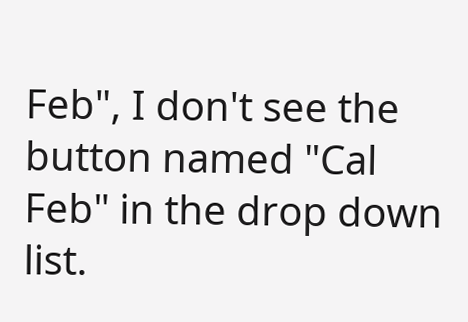Feb", I don't see the button named "Cal Feb" in the drop down list.